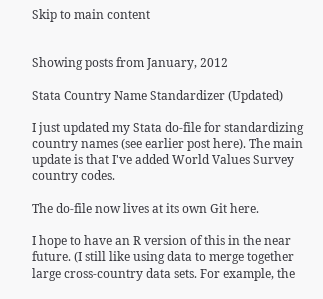Skip to main content


Showing posts from January, 2012

Stata Country Name Standardizer (Updated)

I just updated my Stata do-file for standardizing country names (see earlier post here). The main update is that I've added World Values Survey country codes.

The do-file now lives at its own Git here.

I hope to have an R version of this in the near future. (I still like using data to merge together large cross-country data sets. For example, the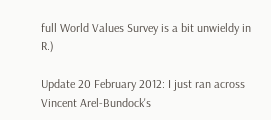full World Values Survey is a bit unwieldy in R.)

Update 20 February 2012: I just ran across Vincent Arel-Bundock's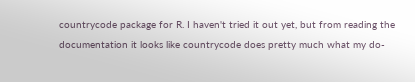countrycode package for R. I haven't tried it out yet, but from reading the documentation it looks like countrycode does pretty much what my do-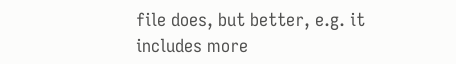file does, but better, e.g. it includes more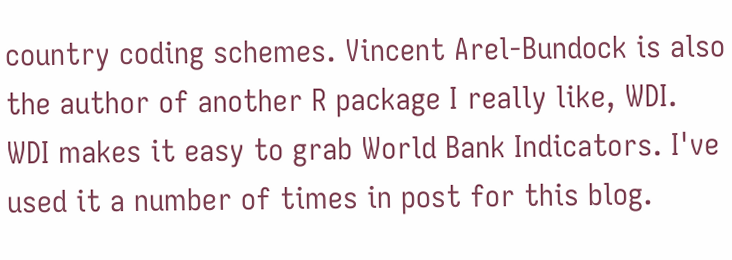country coding schemes. Vincent Arel-Bundock is also the author of another R package I really like, WDI. WDI makes it easy to grab World Bank Indicators. I've used it a number of times in post for this blog.